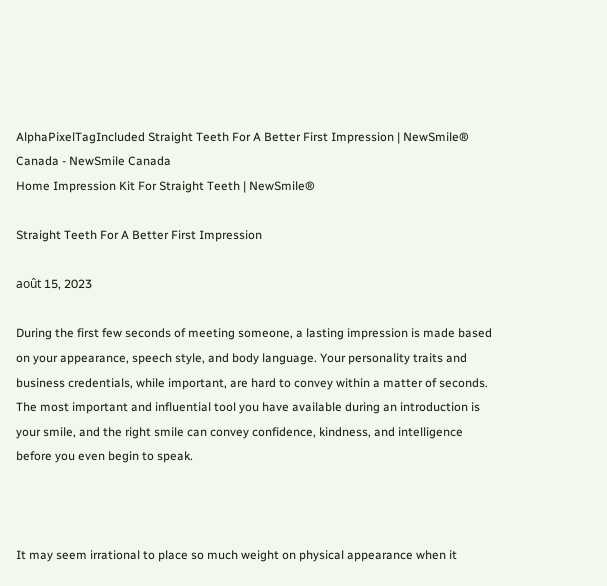AlphaPixelTagIncluded Straight Teeth For A Better First Impression | NewSmile® Canada - NewSmile Canada
Home Impression Kit For Straight Teeth | NewSmile®

Straight Teeth For A Better First Impression

août 15, 2023

During the first few seconds of meeting someone, a lasting impression is made based on your appearance, speech style, and body language. Your personality traits and business credentials, while important, are hard to convey within a matter of seconds. The most important and influential tool you have available during an introduction is your smile, and the right smile can convey confidence, kindness, and intelligence before you even begin to speak.



It may seem irrational to place so much weight on physical appearance when it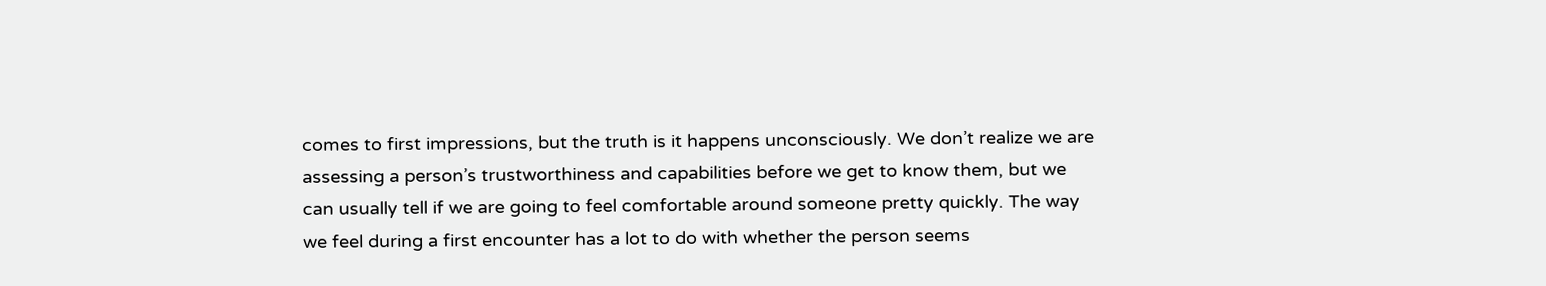comes to first impressions, but the truth is it happens unconsciously. We don’t realize we are assessing a person’s trustworthiness and capabilities before we get to know them, but we can usually tell if we are going to feel comfortable around someone pretty quickly. The way we feel during a first encounter has a lot to do with whether the person seems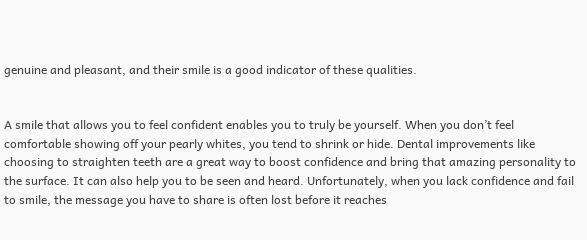genuine and pleasant, and their smile is a good indicator of these qualities.


A smile that allows you to feel confident enables you to truly be yourself. When you don’t feel comfortable showing off your pearly whites, you tend to shrink or hide. Dental improvements like choosing to straighten teeth are a great way to boost confidence and bring that amazing personality to the surface. It can also help you to be seen and heard. Unfortunately, when you lack confidence and fail to smile, the message you have to share is often lost before it reaches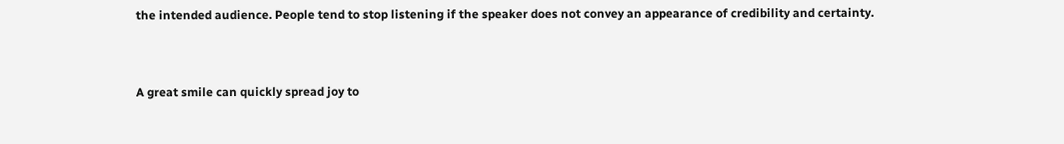the intended audience. People tend to stop listening if the speaker does not convey an appearance of credibility and certainty.


A great smile can quickly spread joy to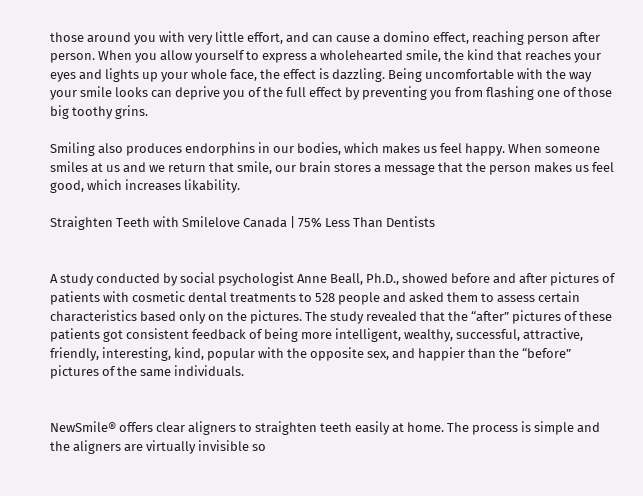those around you with very little effort, and can cause a domino effect, reaching person after person. When you allow yourself to express a wholehearted smile, the kind that reaches your eyes and lights up your whole face, the effect is dazzling. Being uncomfortable with the way your smile looks can deprive you of the full effect by preventing you from flashing one of those big toothy grins.

Smiling also produces endorphins in our bodies, which makes us feel happy. When someone smiles at us and we return that smile, our brain stores a message that the person makes us feel good, which increases likability.

Straighten Teeth with Smilelove Canada | 75% Less Than Dentists


A study conducted by social psychologist Anne Beall, Ph.D., showed before and after pictures of patients with cosmetic dental treatments to 528 people and asked them to assess certain characteristics based only on the pictures. The study revealed that the “after” pictures of these patients got consistent feedback of being more intelligent, wealthy, successful, attractive, friendly, interesting, kind, popular with the opposite sex, and happier than the “before” pictures of the same individuals.


NewSmile® offers clear aligners to straighten teeth easily at home. The process is simple and the aligners are virtually invisible so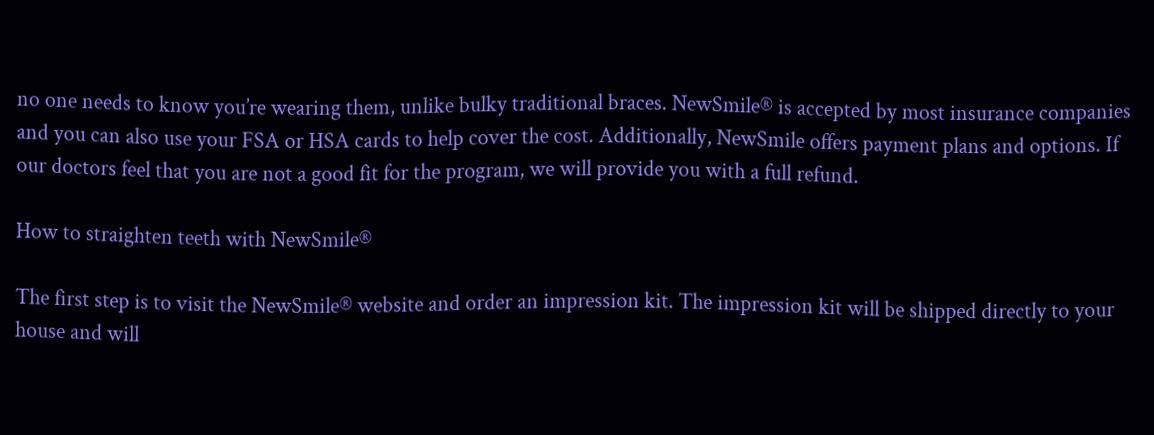no one needs to know you’re wearing them, unlike bulky traditional braces. NewSmile® is accepted by most insurance companies and you can also use your FSA or HSA cards to help cover the cost. Additionally, NewSmile offers payment plans and options. If our doctors feel that you are not a good fit for the program, we will provide you with a full refund.

How to straighten teeth with NewSmile®

The first step is to visit the NewSmile® website and order an impression kit. The impression kit will be shipped directly to your house and will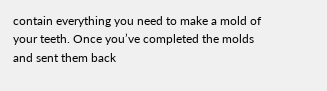contain everything you need to make a mold of your teeth. Once you’ve completed the molds and sent them back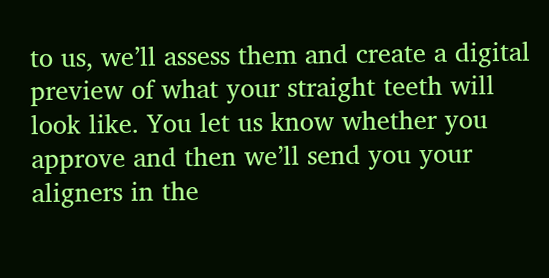to us, we’ll assess them and create a digital preview of what your straight teeth will look like. You let us know whether you approve and then we’ll send you your aligners in the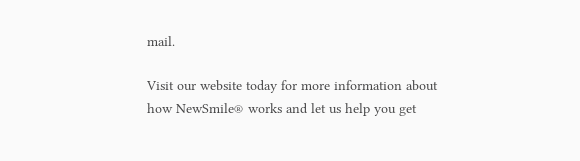mail.

Visit our website today for more information about how NewSmile® works and let us help you get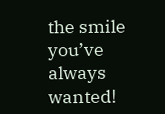the smile you’ve always wanted!